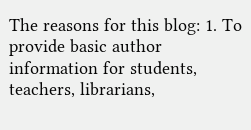The reasons for this blog: 1. To provide basic author information for students, teachers, librarians,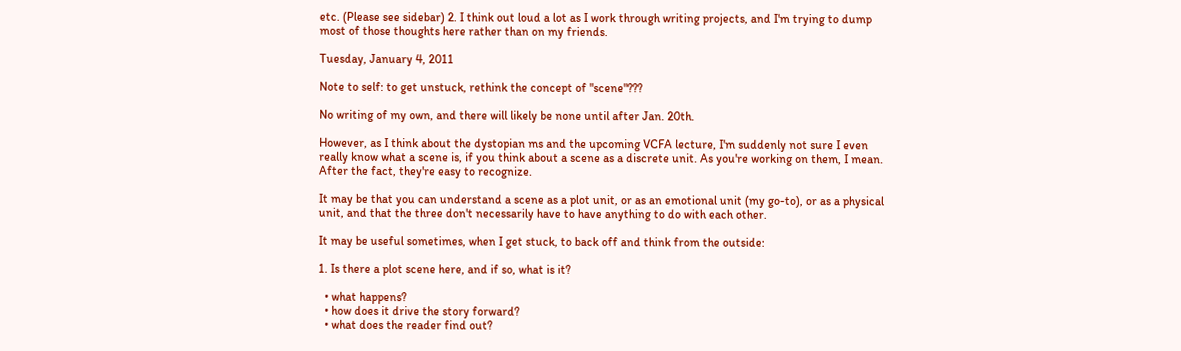etc. (Please see sidebar) 2. I think out loud a lot as I work through writing projects, and I'm trying to dump most of those thoughts here rather than on my friends.

Tuesday, January 4, 2011

Note to self: to get unstuck, rethink the concept of "scene"???

No writing of my own, and there will likely be none until after Jan. 20th.

However, as I think about the dystopian ms and the upcoming VCFA lecture, I'm suddenly not sure I even really know what a scene is, if you think about a scene as a discrete unit. As you're working on them, I mean. After the fact, they're easy to recognize.

It may be that you can understand a scene as a plot unit, or as an emotional unit (my go-to), or as a physical unit, and that the three don't necessarily have to have anything to do with each other.

It may be useful sometimes, when I get stuck, to back off and think from the outside:

1. Is there a plot scene here, and if so, what is it?

  • what happens?
  • how does it drive the story forward?
  • what does the reader find out?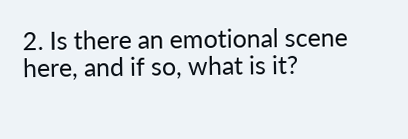2. Is there an emotional scene here, and if so, what is it?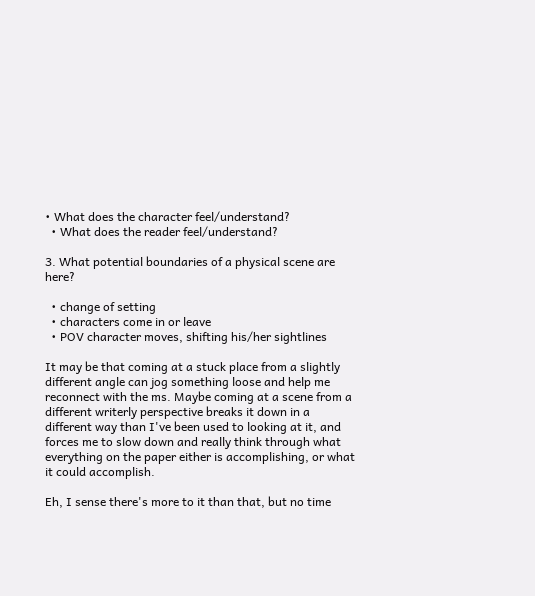• What does the character feel/understand?
  • What does the reader feel/understand?

3. What potential boundaries of a physical scene are here?

  • change of setting
  • characters come in or leave
  • POV character moves, shifting his/her sightlines

It may be that coming at a stuck place from a slightly different angle can jog something loose and help me reconnect with the ms. Maybe coming at a scene from a different writerly perspective breaks it down in a different way than I've been used to looking at it, and forces me to slow down and really think through what everything on the paper either is accomplishing, or what it could accomplish.

Eh, I sense there's more to it than that, but no time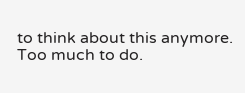to think about this anymore. Too much to do.